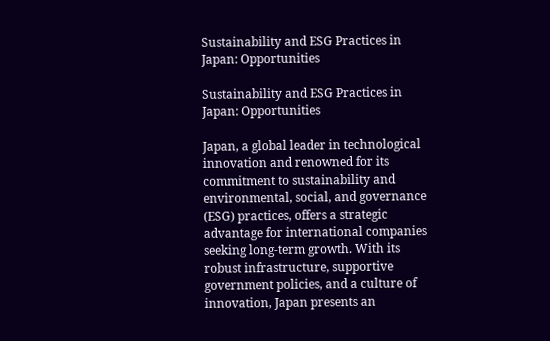Sustainability and ESG Practices in Japan: Opportunities

Sustainability and ESG Practices in Japan: Opportunities

Japan, a global leader in technological innovation and renowned for its commitment to sustainability and environmental, social, and governance (ESG) practices, offers a strategic advantage for international companies seeking long-term growth. With its robust infrastructure, supportive government policies, and a culture of innovation, Japan presents an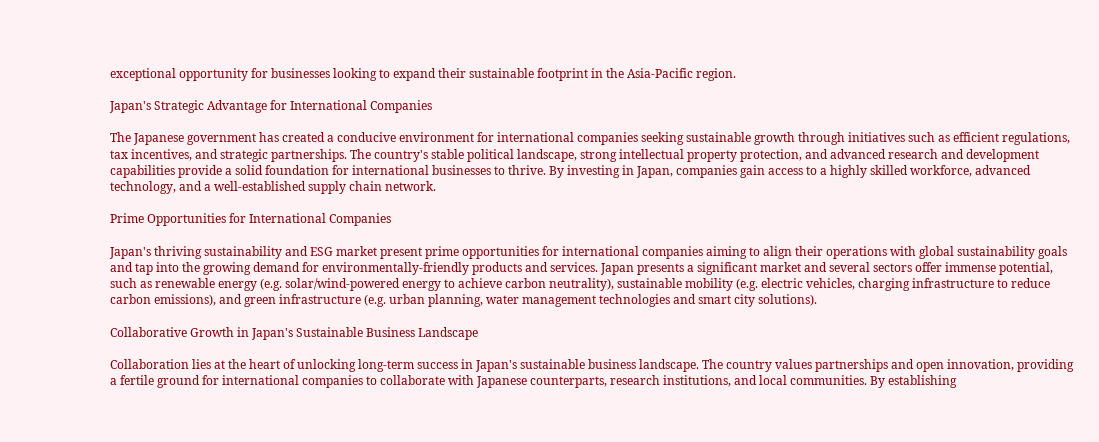exceptional opportunity for businesses looking to expand their sustainable footprint in the Asia-Pacific region.

Japan's Strategic Advantage for International Companies

The Japanese government has created a conducive environment for international companies seeking sustainable growth through initiatives such as efficient regulations, tax incentives, and strategic partnerships. The country's stable political landscape, strong intellectual property protection, and advanced research and development capabilities provide a solid foundation for international businesses to thrive. By investing in Japan, companies gain access to a highly skilled workforce, advanced technology, and a well-established supply chain network.

Prime Opportunities for International Companies

Japan's thriving sustainability and ESG market present prime opportunities for international companies aiming to align their operations with global sustainability goals and tap into the growing demand for environmentally-friendly products and services. Japan presents a significant market and several sectors offer immense potential, such as renewable energy (e.g. solar/wind-powered energy to achieve carbon neutrality), sustainable mobility (e.g. electric vehicles, charging infrastructure to reduce carbon emissions), and green infrastructure (e.g. urban planning, water management technologies and smart city solutions).

Collaborative Growth in Japan's Sustainable Business Landscape

Collaboration lies at the heart of unlocking long-term success in Japan's sustainable business landscape. The country values partnerships and open innovation, providing a fertile ground for international companies to collaborate with Japanese counterparts, research institutions, and local communities. By establishing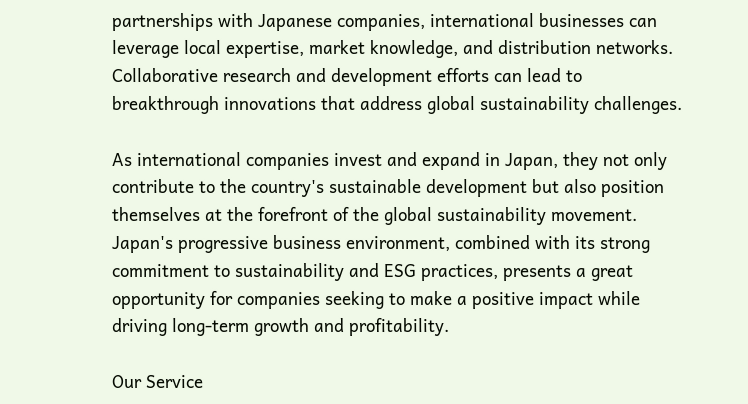partnerships with Japanese companies, international businesses can leverage local expertise, market knowledge, and distribution networks. Collaborative research and development efforts can lead to breakthrough innovations that address global sustainability challenges.

As international companies invest and expand in Japan, they not only contribute to the country's sustainable development but also position themselves at the forefront of the global sustainability movement. Japan's progressive business environment, combined with its strong commitment to sustainability and ESG practices, presents a great opportunity for companies seeking to make a positive impact while driving long-term growth and profitability.

Our Service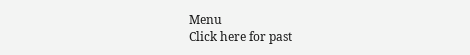Menu
Click here for past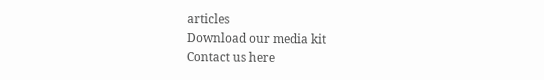articles
Download our media kit
Contact us here